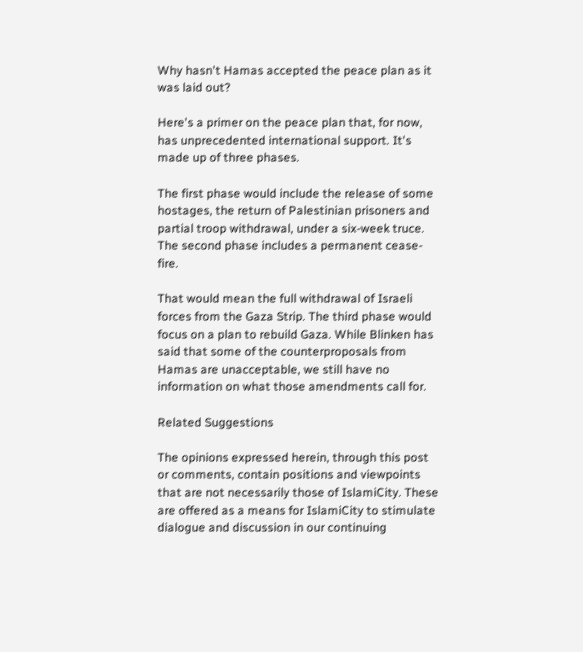Why hasn't Hamas accepted the peace plan as it was laid out?

Here's a primer on the peace plan that, for now, has unprecedented international support. It's made up of three phases.

The first phase would include the release of some hostages, the return of Palestinian prisoners and partial troop withdrawal, under a six-week truce. The second phase includes a permanent cease-fire.

That would mean the full withdrawal of Israeli forces from the Gaza Strip. The third phase would focus on a plan to rebuild Gaza. While Blinken has said that some of the counterproposals from Hamas are unacceptable, we still have no information on what those amendments call for.

Related Suggestions

The opinions expressed herein, through this post or comments, contain positions and viewpoints that are not necessarily those of IslamiCity. These are offered as a means for IslamiCity to stimulate dialogue and discussion in our continuing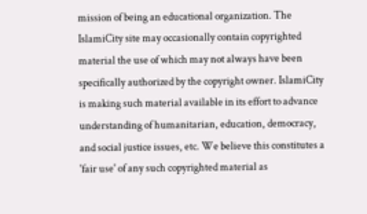mission of being an educational organization. The IslamiCity site may occasionally contain copyrighted material the use of which may not always have been specifically authorized by the copyright owner. IslamiCity is making such material available in its effort to advance understanding of humanitarian, education, democracy, and social justice issues, etc. We believe this constitutes a 'fair use' of any such copyrighted material as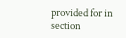provided for in section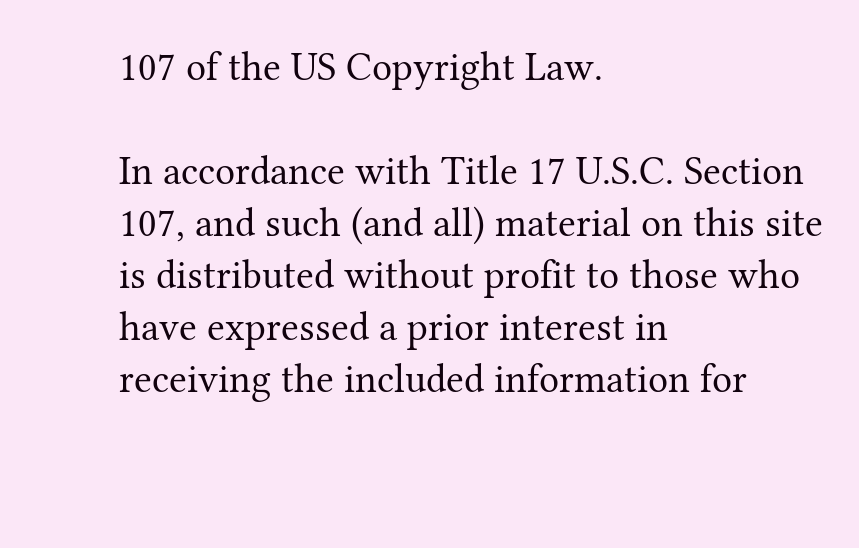107 of the US Copyright Law.

In accordance with Title 17 U.S.C. Section 107, and such (and all) material on this site is distributed without profit to those who have expressed a prior interest in receiving the included information for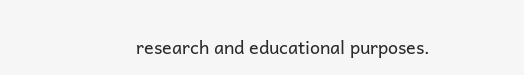research and educational purposes.